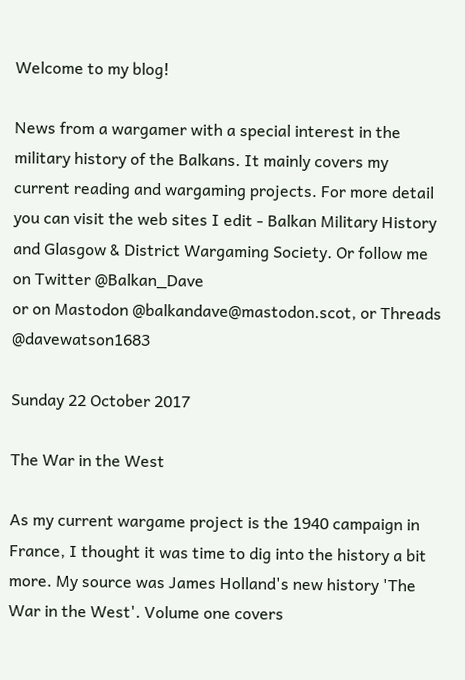Welcome to my blog!

News from a wargamer with a special interest in the military history of the Balkans. It mainly covers my current reading and wargaming projects. For more detail you can visit the web sites I edit - Balkan Military History and Glasgow & District Wargaming Society. Or follow me on Twitter @Balkan_Dave
or on Mastodon @balkandave@mastodon.scot, or Threads @davewatson1683

Sunday 22 October 2017

The War in the West

As my current wargame project is the 1940 campaign in France, I thought it was time to dig into the history a bit more. My source was James Holland's new history 'The War in the West'. Volume one covers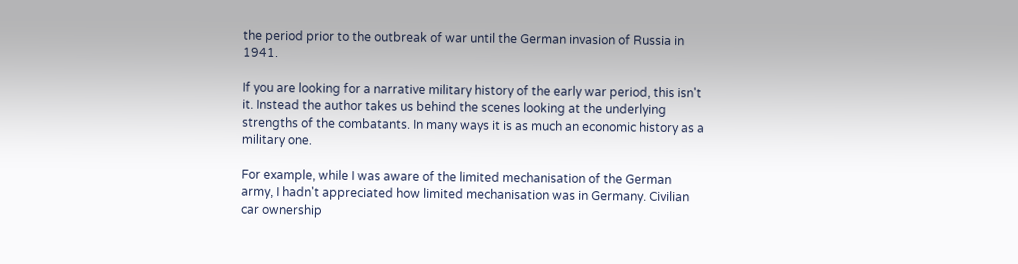the period prior to the outbreak of war until the German invasion of Russia in 1941.

If you are looking for a narrative military history of the early war period, this isn't it. Instead the author takes us behind the scenes looking at the underlying strengths of the combatants. In many ways it is as much an economic history as a military one.

For example, while I was aware of the limited mechanisation of the German army, I hadn't appreciated how limited mechanisation was in Germany. Civilian car ownership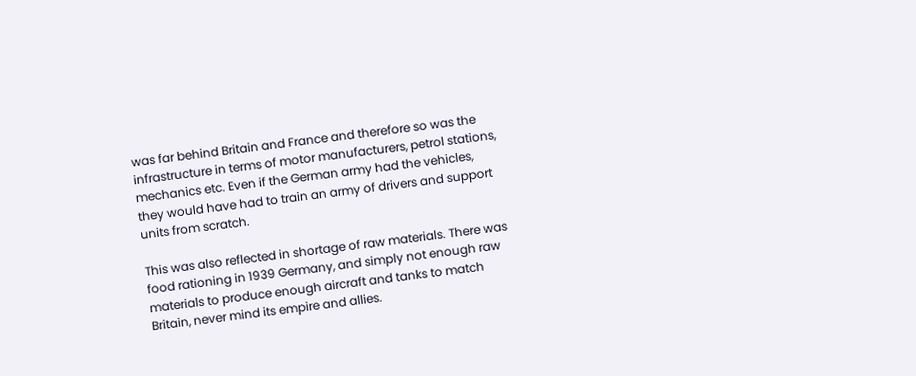was far behind Britain and France and therefore so was the infrastructure in terms of motor manufacturers, petrol stations, mechanics etc. Even if the German army had the vehicles, they would have had to train an army of drivers and support units from scratch.

This was also reflected in shortage of raw materials. There was food rationing in 1939 Germany, and simply not enough raw materials to produce enough aircraft and tanks to match Britain, never mind its empire and allies.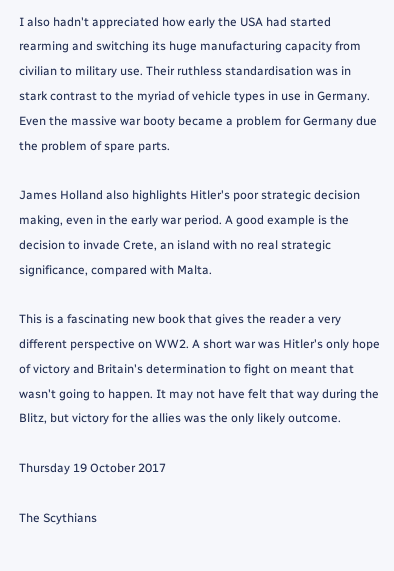I also hadn't appreciated how early the USA had started rearming and switching its huge manufacturing capacity from civilian to military use. Their ruthless standardisation was in stark contrast to the myriad of vehicle types in use in Germany. Even the massive war booty became a problem for Germany due the problem of spare parts.

James Holland also highlights Hitler's poor strategic decision making, even in the early war period. A good example is the decision to invade Crete, an island with no real strategic significance, compared with Malta.

This is a fascinating new book that gives the reader a very different perspective on WW2. A short war was Hitler's only hope of victory and Britain's determination to fight on meant that wasn't going to happen. It may not have felt that way during the Blitz, but victory for the allies was the only likely outcome.

Thursday 19 October 2017

The Scythians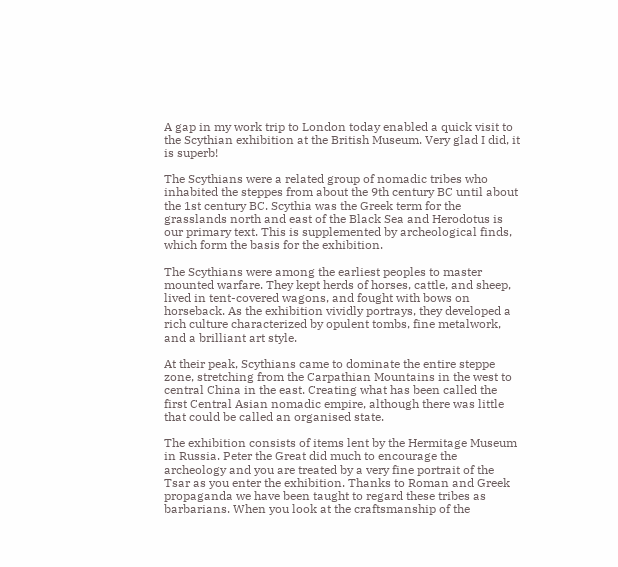A gap in my work trip to London today enabled a quick visit to the Scythian exhibition at the British Museum. Very glad I did, it is superb!

The Scythians were a related group of nomadic tribes who inhabited the steppes from about the 9th century BC until about the 1st century BC. Scythia was the Greek term for the grasslands north and east of the Black Sea and Herodotus is our primary text. This is supplemented by archeological finds, which form the basis for the exhibition.

The Scythians were among the earliest peoples to master mounted warfare. They kept herds of horses, cattle, and sheep, lived in tent-covered wagons, and fought with bows on horseback. As the exhibition vividly portrays, they developed a rich culture characterized by opulent tombs, fine metalwork, and a brilliant art style.

At their peak, Scythians came to dominate the entire steppe zone, stretching from the Carpathian Mountains in the west to central China in the east. Creating what has been called the first Central Asian nomadic empire, although there was little that could be called an organised state.

The exhibition consists of items lent by the Hermitage Museum in Russia. Peter the Great did much to encourage the archeology and you are treated by a very fine portrait of the Tsar as you enter the exhibition. Thanks to Roman and Greek propaganda we have been taught to regard these tribes as barbarians. When you look at the craftsmanship of the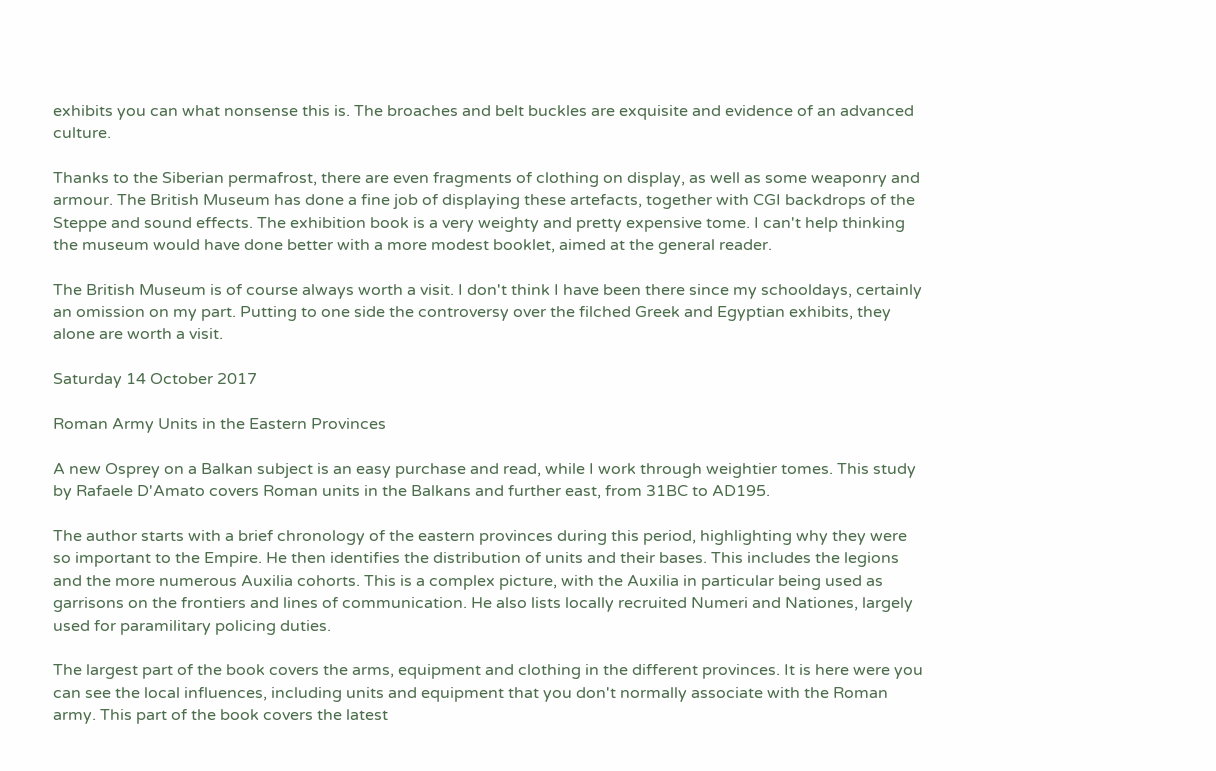exhibits you can what nonsense this is. The broaches and belt buckles are exquisite and evidence of an advanced culture.

Thanks to the Siberian permafrost, there are even fragments of clothing on display, as well as some weaponry and armour. The British Museum has done a fine job of displaying these artefacts, together with CGI backdrops of the Steppe and sound effects. The exhibition book is a very weighty and pretty expensive tome. I can't help thinking the museum would have done better with a more modest booklet, aimed at the general reader.

The British Museum is of course always worth a visit. I don't think I have been there since my schooldays, certainly an omission on my part. Putting to one side the controversy over the filched Greek and Egyptian exhibits, they alone are worth a visit.

Saturday 14 October 2017

Roman Army Units in the Eastern Provinces

A new Osprey on a Balkan subject is an easy purchase and read, while I work through weightier tomes. This study by Rafaele D'Amato covers Roman units in the Balkans and further east, from 31BC to AD195.

The author starts with a brief chronology of the eastern provinces during this period, highlighting why they were so important to the Empire. He then identifies the distribution of units and their bases. This includes the legions and the more numerous Auxilia cohorts. This is a complex picture, with the Auxilia in particular being used as garrisons on the frontiers and lines of communication. He also lists locally recruited Numeri and Nationes, largely used for paramilitary policing duties.

The largest part of the book covers the arms, equipment and clothing in the different provinces. It is here were you can see the local influences, including units and equipment that you don't normally associate with the Roman army. This part of the book covers the latest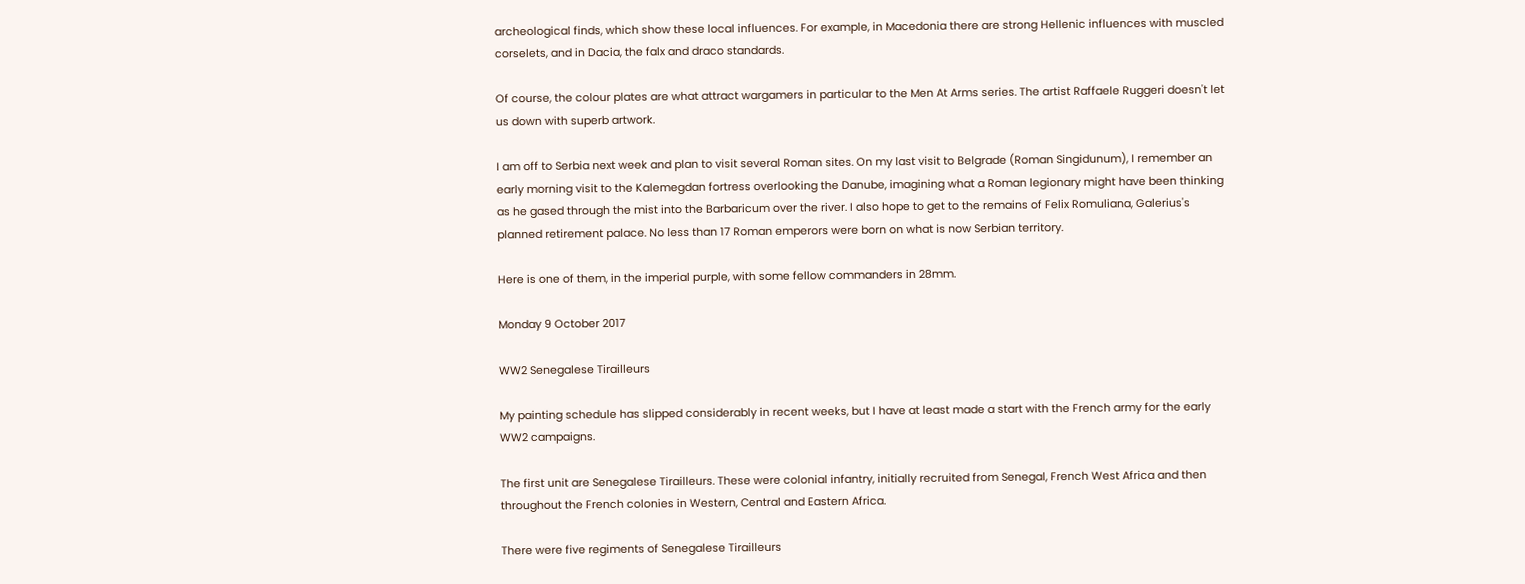archeological finds, which show these local influences. For example, in Macedonia there are strong Hellenic influences with muscled corselets, and in Dacia, the falx and draco standards.

Of course, the colour plates are what attract wargamers in particular to the Men At Arms series. The artist Raffaele Ruggeri doesn't let us down with superb artwork.

I am off to Serbia next week and plan to visit several Roman sites. On my last visit to Belgrade (Roman Singidunum), I remember an early morning visit to the Kalemegdan fortress overlooking the Danube, imagining what a Roman legionary might have been thinking as he gased through the mist into the Barbaricum over the river. I also hope to get to the remains of Felix Romuliana, Galerius's planned retirement palace. No less than 17 Roman emperors were born on what is now Serbian territory.

Here is one of them, in the imperial purple, with some fellow commanders in 28mm.

Monday 9 October 2017

WW2 Senegalese Tirailleurs

My painting schedule has slipped considerably in recent weeks, but I have at least made a start with the French army for the early WW2 campaigns.

The first unit are Senegalese Tirailleurs. These were colonial infantry, initially recruited from Senegal, French West Africa and then throughout the French colonies in Western, Central and Eastern Africa.

There were five regiments of Senegalese Tirailleurs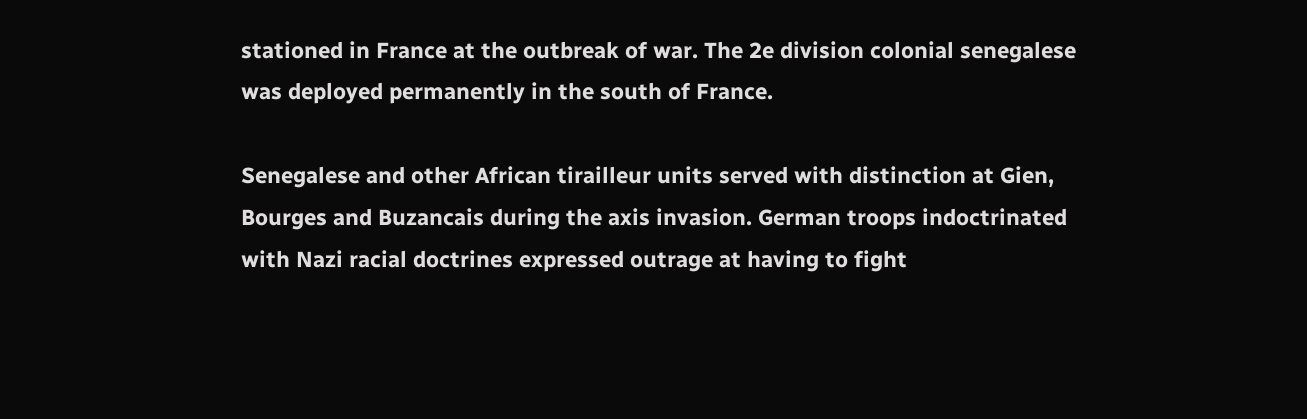stationed in France at the outbreak of war. The 2e division colonial senegalese was deployed permanently in the south of France.

Senegalese and other African tirailleur units served with distinction at Gien, Bourges and Buzancais during the axis invasion. German troops indoctrinated with Nazi racial doctrines expressed outrage at having to fight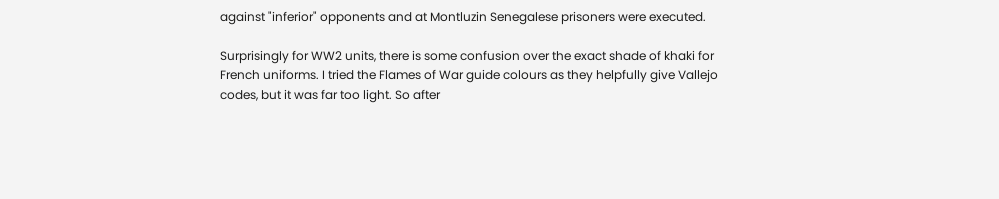against "inferior" opponents and at Montluzin Senegalese prisoners were executed.

Surprisingly for WW2 units, there is some confusion over the exact shade of khaki for French uniforms. I tried the Flames of War guide colours as they helpfully give Vallejo codes, but it was far too light. So after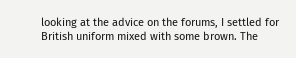looking at the advice on the forums, I settled for British uniform mixed with some brown. The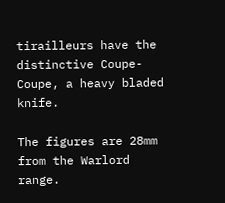tirailleurs have the distinctive Coupe-Coupe, a heavy bladed knife.

The figures are 28mm from the Warlord range.